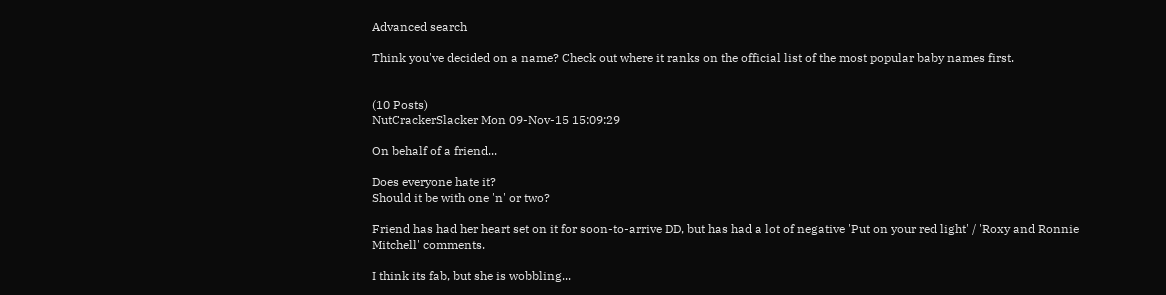Advanced search

Think you've decided on a name? Check out where it ranks on the official list of the most popular baby names first.


(10 Posts)
NutCrackerSlacker Mon 09-Nov-15 15:09:29

On behalf of a friend...

Does everyone hate it?
Should it be with one 'n' or two?

Friend has had her heart set on it for soon-to-arrive DD, but has had a lot of negative 'Put on your red light' / 'Roxy and Ronnie Mitchell' comments.

I think its fab, but she is wobbling...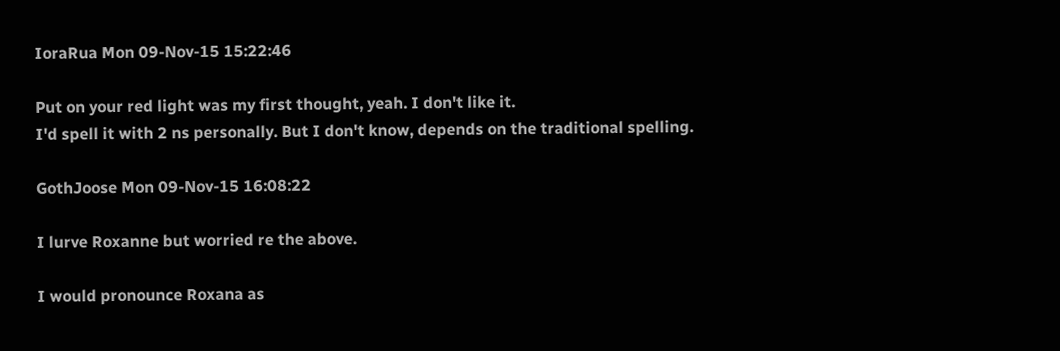IoraRua Mon 09-Nov-15 15:22:46

Put on your red light was my first thought, yeah. I don't like it.
I'd spell it with 2 ns personally. But I don't know, depends on the traditional spelling.

GothJoose Mon 09-Nov-15 16:08:22

I lurve Roxanne but worried re the above.

I would pronounce Roxana as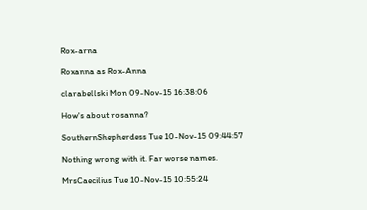Rox-arna

Roxanna as Rox-Anna

clarabellski Mon 09-Nov-15 16:38:06

How's about rosanna?

SouthernShepherdess Tue 10-Nov-15 09:44:57

Nothing wrong with it. Far worse names.

MrsCaecilius Tue 10-Nov-15 10:55:24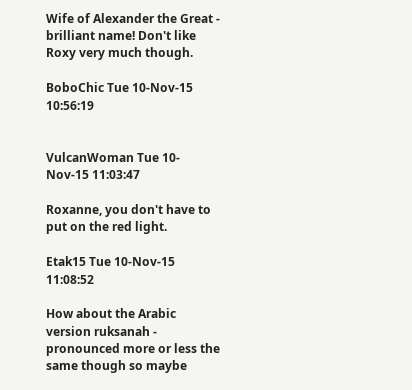Wife of Alexander the Great - brilliant name! Don't like Roxy very much though.

BoboChic Tue 10-Nov-15 10:56:19


VulcanWoman Tue 10-Nov-15 11:03:47

Roxanne, you don't have to put on the red light.

Etak15 Tue 10-Nov-15 11:08:52

How about the Arabic version ruksanah - pronounced more or less the same though so maybe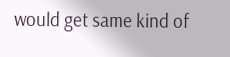would get same kind of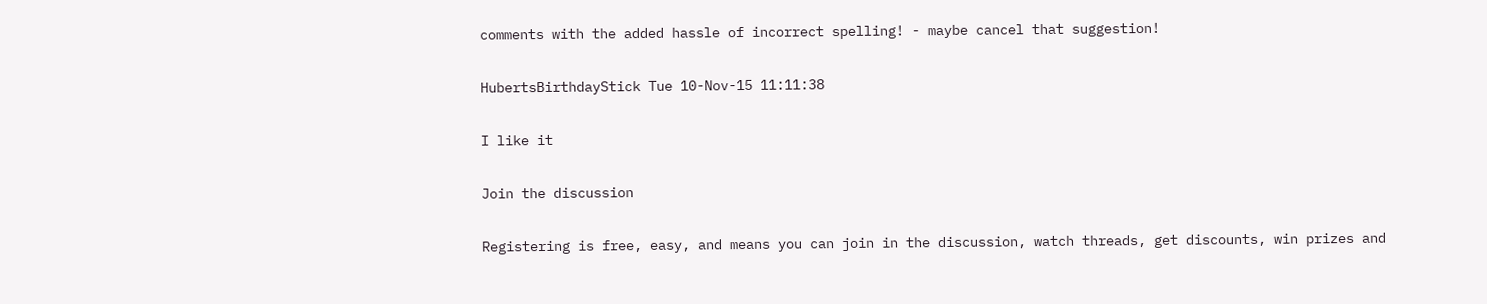comments with the added hassle of incorrect spelling! - maybe cancel that suggestion!

HubertsBirthdayStick Tue 10-Nov-15 11:11:38

I like it

Join the discussion

Registering is free, easy, and means you can join in the discussion, watch threads, get discounts, win prizes and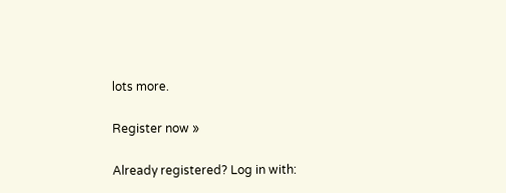lots more.

Register now »

Already registered? Log in with: